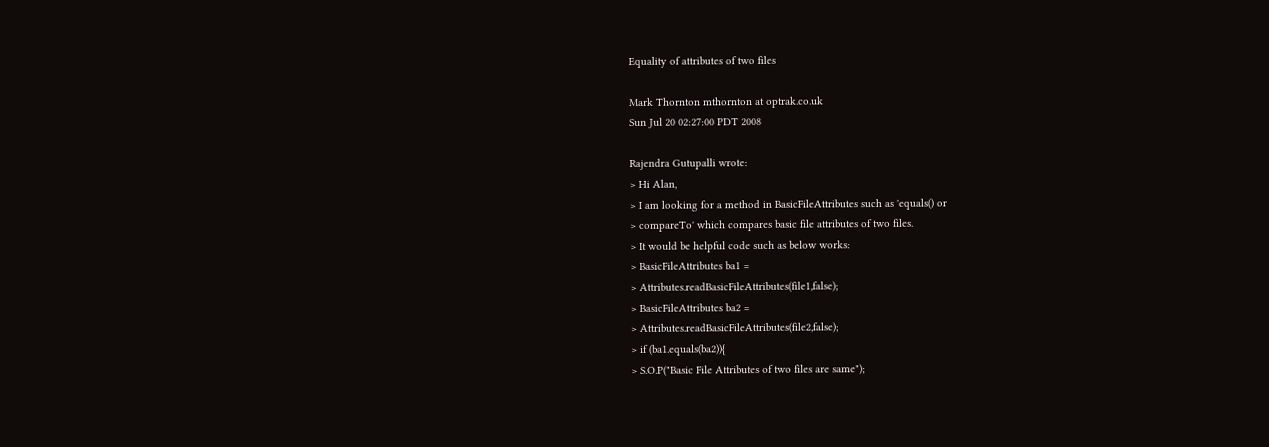Equality of attributes of two files

Mark Thornton mthornton at optrak.co.uk
Sun Jul 20 02:27:00 PDT 2008

Rajendra Gutupalli wrote:
> Hi Alan,
> I am looking for a method in BasicFileAttributes such as 'equals() or
> compareTo' which compares basic file attributes of two files.
> It would be helpful code such as below works:
> BasicFileAttributes ba1 =
> Attributes.readBasicFileAttributes(file1,false);
> BasicFileAttributes ba2 =
> Attributes.readBasicFileAttributes(file2,false);
> if (ba1.equals(ba2)){
> S.O.P("Basic File Attributes of two files are same");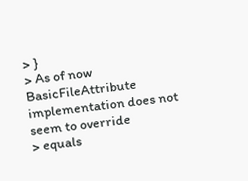> }
> As of now BasicFileAttribute implementation does not seem to override
> equals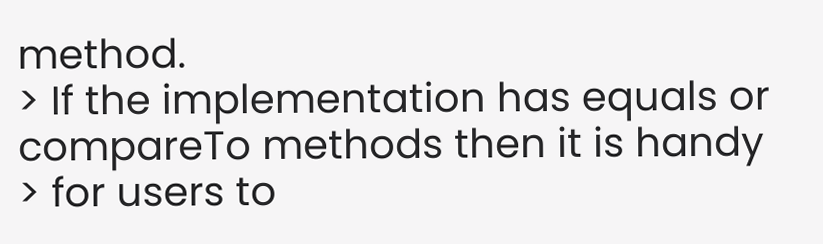method.
> If the implementation has equals or compareTo methods then it is handy
> for users to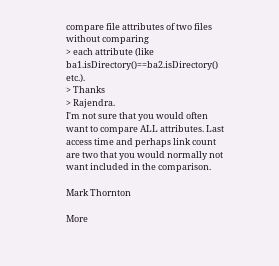compare file attributes of two files without comparing
> each attribute (like ba1.isDirectory()==ba2.isDirectory() etc.).
> Thanks
> Rajendra.
I'm not sure that you would often want to compare ALL attributes. Last
access time and perhaps link count are two that you would normally not
want included in the comparison.

Mark Thornton

More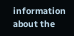information about the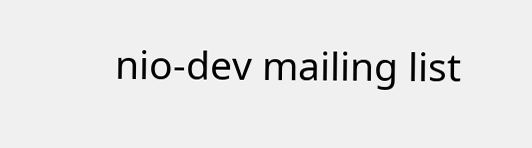nio-dev mailing list